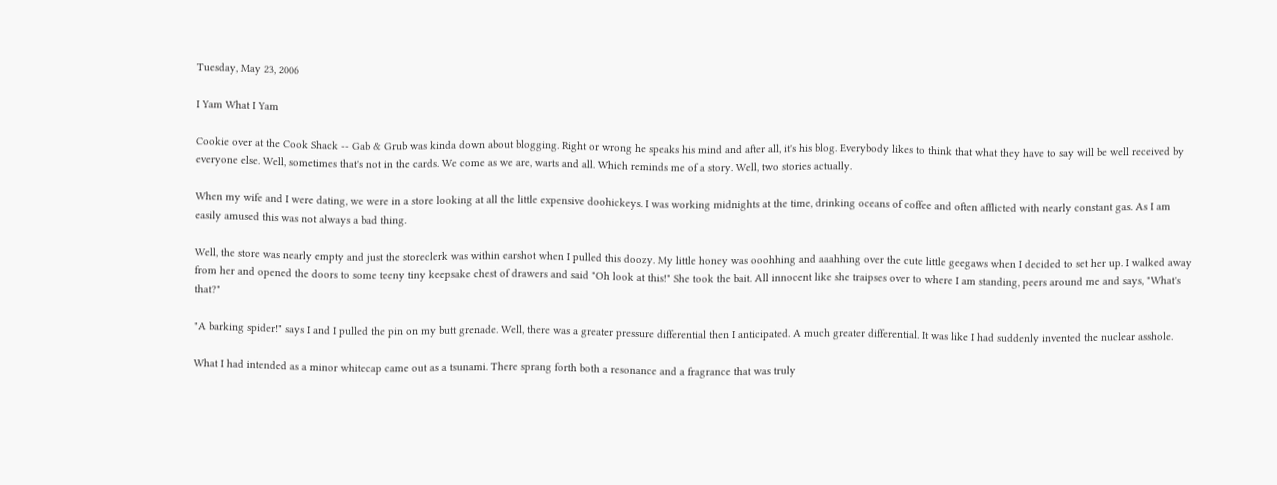Tuesday, May 23, 2006

I Yam What I Yam

Cookie over at the Cook Shack -- Gab & Grub was kinda down about blogging. Right or wrong he speaks his mind and after all, it's his blog. Everybody likes to think that what they have to say will be well received by everyone else. Well, sometimes that's not in the cards. We come as we are, warts and all. Which reminds me of a story. Well, two stories actually.

When my wife and I were dating, we were in a store looking at all the little expensive doohickeys. I was working midnights at the time, drinking oceans of coffee and often afflicted with nearly constant gas. As I am easily amused this was not always a bad thing.

Well, the store was nearly empty and just the storeclerk was within earshot when I pulled this doozy. My little honey was ooohhing and aaahhing over the cute little geegaws when I decided to set her up. I walked away from her and opened the doors to some teeny tiny keepsake chest of drawers and said "Oh look at this!" She took the bait. All innocent like she traipses over to where I am standing, peers around me and says, "What's that?"

"A barking spider!" says I and I pulled the pin on my butt grenade. Well, there was a greater pressure differential then I anticipated. A much greater differential. It was like I had suddenly invented the nuclear asshole.

What I had intended as a minor whitecap came out as a tsunami. There sprang forth both a resonance and a fragrance that was truly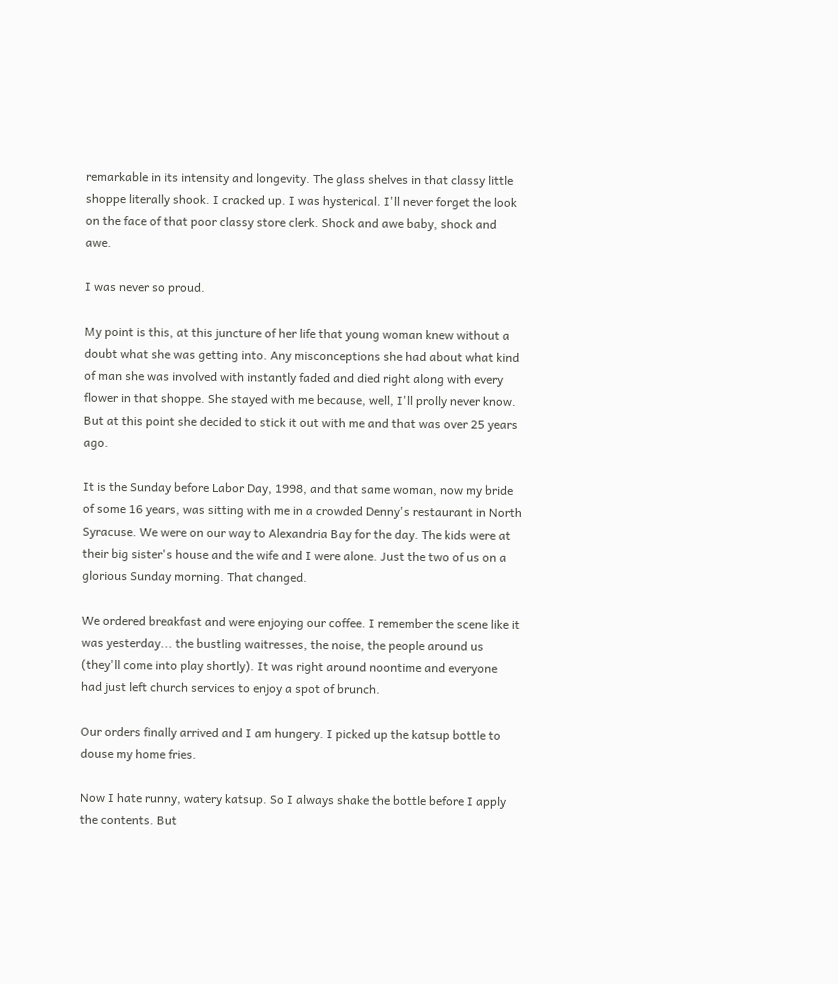remarkable in its intensity and longevity. The glass shelves in that classy little shoppe literally shook. I cracked up. I was hysterical. I'll never forget the look on the face of that poor classy store clerk. Shock and awe baby, shock and awe.

I was never so proud.

My point is this, at this juncture of her life that young woman knew without a doubt what she was getting into. Any misconceptions she had about what kind of man she was involved with instantly faded and died right along with every flower in that shoppe. She stayed with me because, well, I'll prolly never know. But at this point she decided to stick it out with me and that was over 25 years ago.

It is the Sunday before Labor Day, 1998, and that same woman, now my bride of some 16 years, was sitting with me in a crowded Denny's restaurant in North Syracuse. We were on our way to Alexandria Bay for the day. The kids were at their big sister's house and the wife and I were alone. Just the two of us on a glorious Sunday morning. That changed.

We ordered breakfast and were enjoying our coffee. I remember the scene like it was yesterday... the bustling waitresses, the noise, the people around us (they'll come into play shortly). It was right around noontime and everyone had just left church services to enjoy a spot of brunch.

Our orders finally arrived and I am hungery. I picked up the katsup bottle to douse my home fries.

Now I hate runny, watery katsup. So I always shake the bottle before I apply the contents. But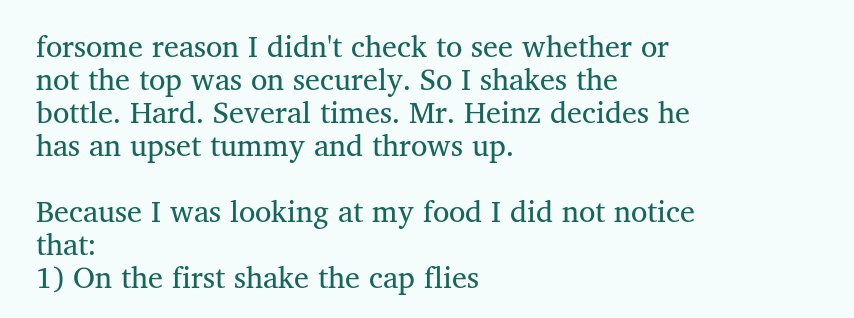forsome reason I didn't check to see whether or not the top was on securely. So I shakes the bottle. Hard. Several times. Mr. Heinz decides he has an upset tummy and throws up.

Because I was looking at my food I did not notice that:
1) On the first shake the cap flies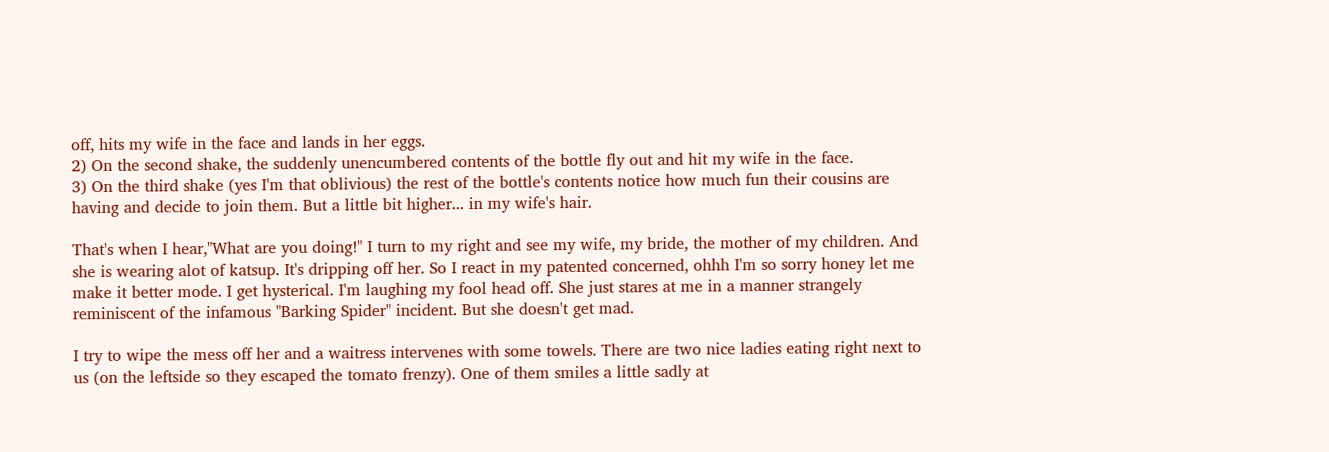off, hits my wife in the face and lands in her eggs.
2) On the second shake, the suddenly unencumbered contents of the bottle fly out and hit my wife in the face.
3) On the third shake (yes I'm that oblivious) the rest of the bottle's contents notice how much fun their cousins are having and decide to join them. But a little bit higher... in my wife's hair.

That's when I hear,"What are you doing!" I turn to my right and see my wife, my bride, the mother of my children. And she is wearing alot of katsup. It's dripping off her. So I react in my patented concerned, ohhh I'm so sorry honey let me make it better mode. I get hysterical. I'm laughing my fool head off. She just stares at me in a manner strangely reminiscent of the infamous "Barking Spider" incident. But she doesn't get mad.

I try to wipe the mess off her and a waitress intervenes with some towels. There are two nice ladies eating right next to us (on the leftside so they escaped the tomato frenzy). One of them smiles a little sadly at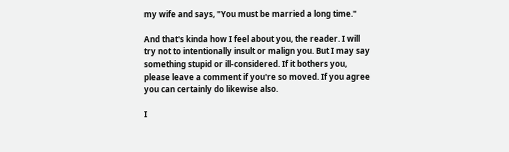my wife and says, "You must be married a long time."

And that's kinda how I feel about you, the reader. I will try not to intentionally insult or malign you. But I may say something stupid or ill-considered. If it bothers you, please leave a comment if you're so moved. If you agree you can certainly do likewise also.

I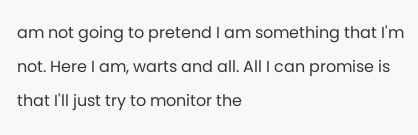am not going to pretend I am something that I'm not. Here I am, warts and all. All I can promise is that I'll just try to monitor the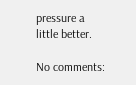pressure a little better.

No comments: